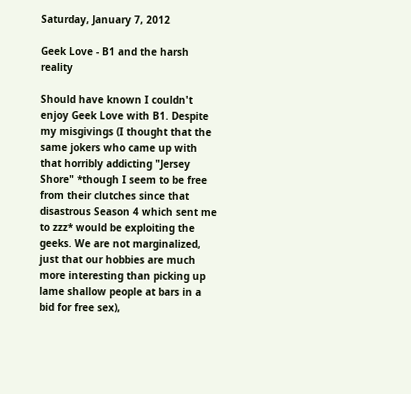Saturday, January 7, 2012

Geek Love - B1 and the harsh reality

Should have known I couldn't enjoy Geek Love with B1. Despite my misgivings (I thought that the same jokers who came up with that horribly addicting "Jersey Shore" *though I seem to be free from their clutches since that disastrous Season 4 which sent me to zzz* would be exploiting the geeks. We are not marginalized, just that our hobbies are much more interesting than picking up lame shallow people at bars in a bid for free sex),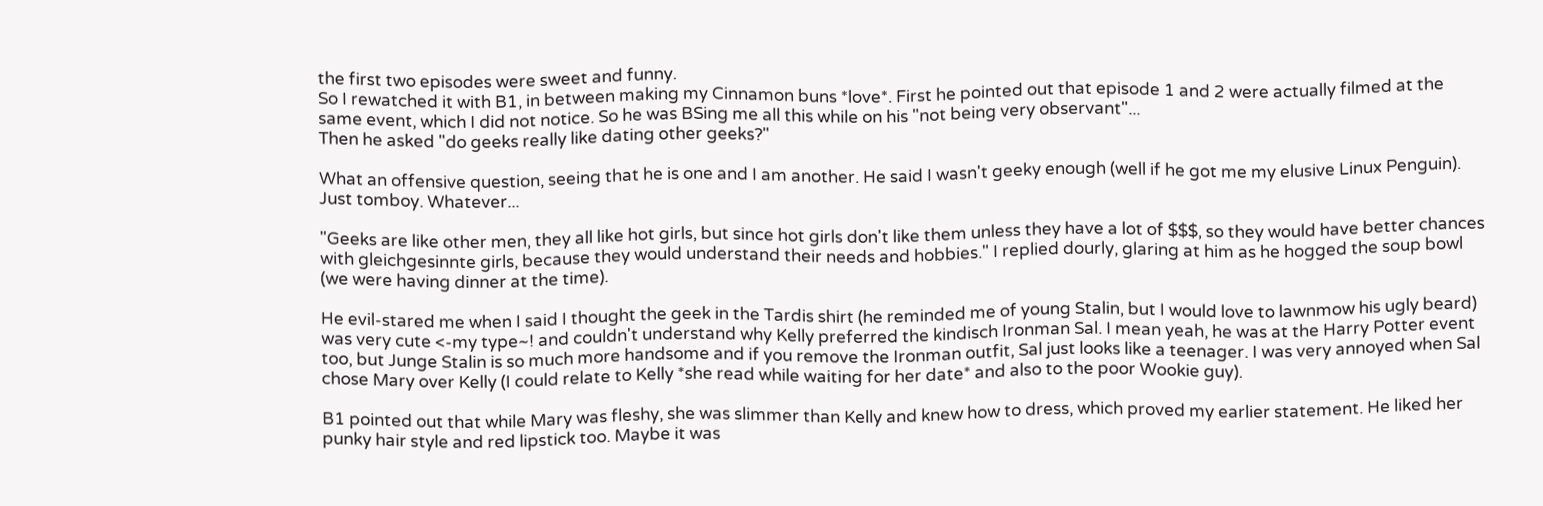the first two episodes were sweet and funny.
So I rewatched it with B1, in between making my Cinnamon buns *love*. First he pointed out that episode 1 and 2 were actually filmed at the same event, which I did not notice. So he was BSing me all this while on his "not being very observant"...
Then he asked "do geeks really like dating other geeks?"

What an offensive question, seeing that he is one and I am another. He said I wasn't geeky enough (well if he got me my elusive Linux Penguin). Just tomboy. Whatever...

"Geeks are like other men, they all like hot girls, but since hot girls don't like them unless they have a lot of $$$, so they would have better chances with gleichgesinnte girls, because they would understand their needs and hobbies." I replied dourly, glaring at him as he hogged the soup bowl (we were having dinner at the time).

He evil-stared me when I said I thought the geek in the Tardis shirt (he reminded me of young Stalin, but I would love to lawnmow his ugly beard) was very cute <-my type~! and couldn't understand why Kelly preferred the kindisch Ironman Sal. I mean yeah, he was at the Harry Potter event too, but Junge Stalin is so much more handsome and if you remove the Ironman outfit, Sal just looks like a teenager. I was very annoyed when Sal chose Mary over Kelly (I could relate to Kelly *she read while waiting for her date* and also to the poor Wookie guy).

B1 pointed out that while Mary was fleshy, she was slimmer than Kelly and knew how to dress, which proved my earlier statement. He liked her punky hair style and red lipstick too. Maybe it was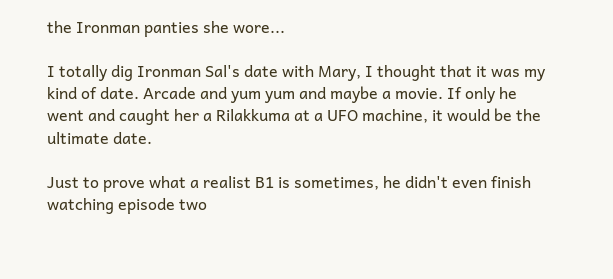the Ironman panties she wore...

I totally dig Ironman Sal's date with Mary, I thought that it was my kind of date. Arcade and yum yum and maybe a movie. If only he went and caught her a Rilakkuma at a UFO machine, it would be the ultimate date.

Just to prove what a realist B1 is sometimes, he didn't even finish watching episode two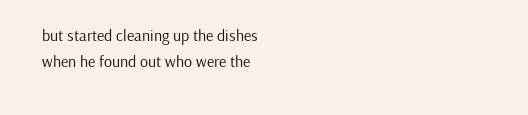but started cleaning up the dishes when he found out who were the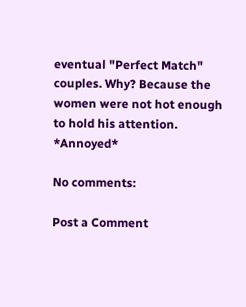eventual "Perfect Match" couples. Why? Because the women were not hot enough to hold his attention. *Annoyed*

No comments:

Post a Comment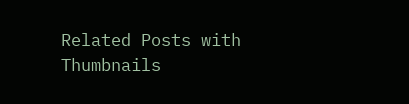Related Posts with Thumbnails